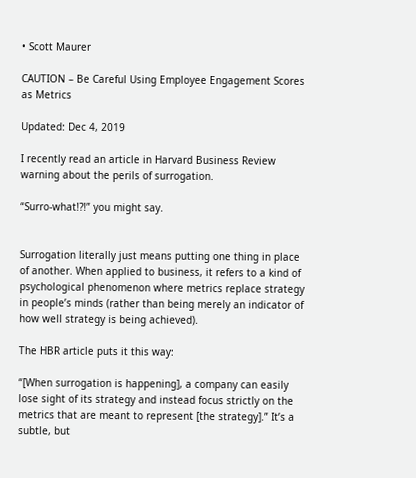• Scott Maurer

CAUTION – Be Careful Using Employee Engagement Scores as Metrics

Updated: Dec 4, 2019

I recently read an article in Harvard Business Review warning about the perils of surrogation.

“Surro-what!?!” you might say.


Surrogation literally just means putting one thing in place of another. When applied to business, it refers to a kind of psychological phenomenon where metrics replace strategy in people’s minds (rather than being merely an indicator of how well strategy is being achieved).

The HBR article puts it this way:

“[When surrogation is happening], a company can easily lose sight of its strategy and instead focus strictly on the metrics that are meant to represent [the strategy].” It’s a subtle, but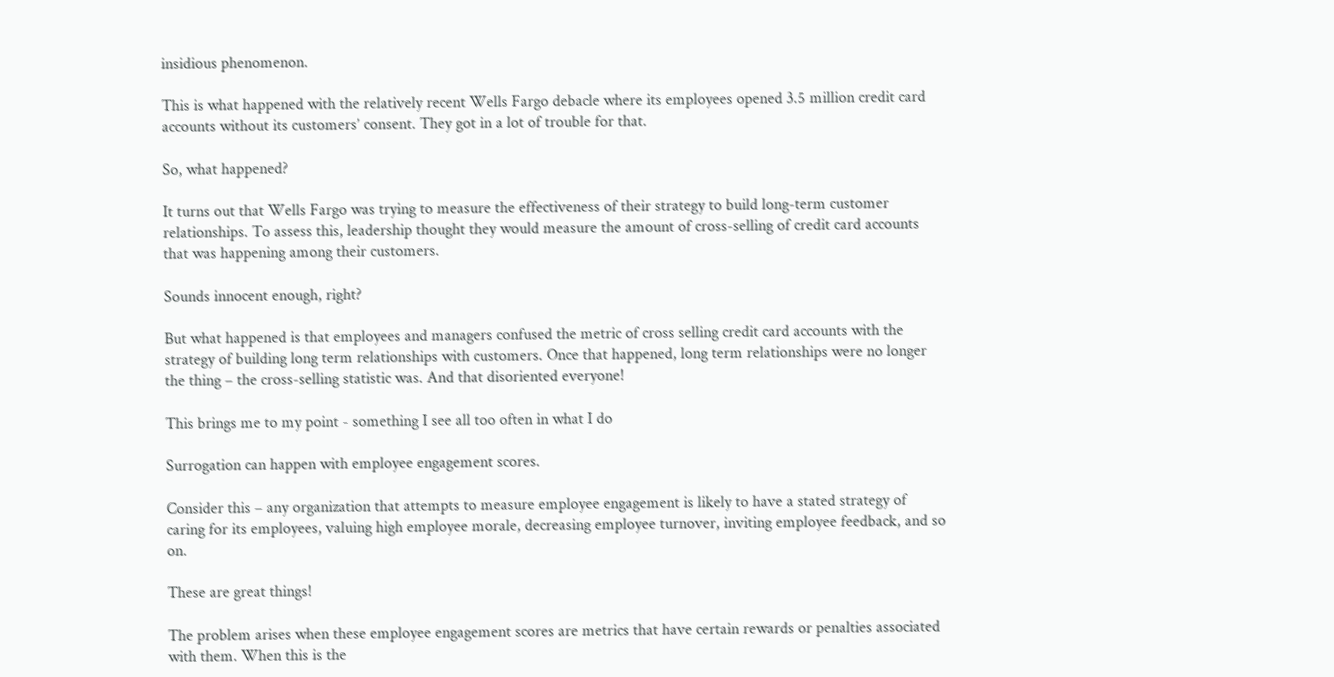insidious phenomenon.

This is what happened with the relatively recent Wells Fargo debacle where its employees opened 3.5 million credit card accounts without its customers’ consent. They got in a lot of trouble for that.

So, what happened?

It turns out that Wells Fargo was trying to measure the effectiveness of their strategy to build long-term customer relationships. To assess this, leadership thought they would measure the amount of cross-selling of credit card accounts that was happening among their customers.

Sounds innocent enough, right?

But what happened is that employees and managers confused the metric of cross selling credit card accounts with the strategy of building long term relationships with customers. Once that happened, long term relationships were no longer the thing – the cross-selling statistic was. And that disoriented everyone!

This brings me to my point - something I see all too often in what I do

Surrogation can happen with employee engagement scores.

Consider this – any organization that attempts to measure employee engagement is likely to have a stated strategy of caring for its employees, valuing high employee morale, decreasing employee turnover, inviting employee feedback, and so on.

These are great things!

The problem arises when these employee engagement scores are metrics that have certain rewards or penalties associated with them. When this is the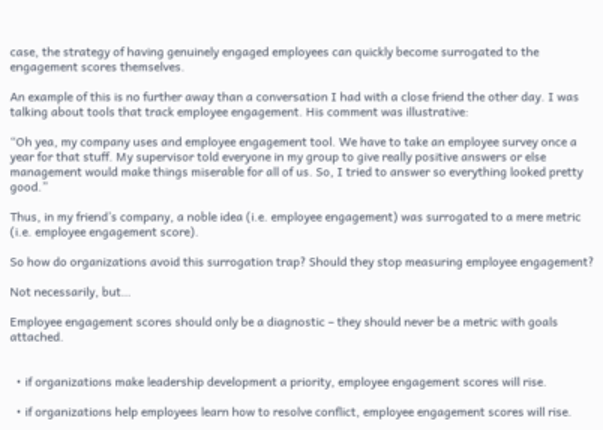case, the strategy of having genuinely engaged employees can quickly become surrogated to the engagement scores themselves.

An example of this is no further away than a conversation I had with a close friend the other day. I was talking about tools that track employee engagement. His comment was illustrative:

“Oh yea, my company uses and employee engagement tool. We have to take an employee survey once a year for that stuff. My supervisor told everyone in my group to give really positive answers or else management would make things miserable for all of us. So, I tried to answer so everything looked pretty good.”

Thus, in my friend’s company, a noble idea (i.e. employee engagement) was surrogated to a mere metric (i.e. employee engagement score).

So how do organizations avoid this surrogation trap? Should they stop measuring employee engagement?

Not necessarily, but…

Employee engagement scores should only be a diagnostic – they should never be a metric with goals attached.


  • if organizations make leadership development a priority, employee engagement scores will rise.

  • if organizations help employees learn how to resolve conflict, employee engagement scores will rise.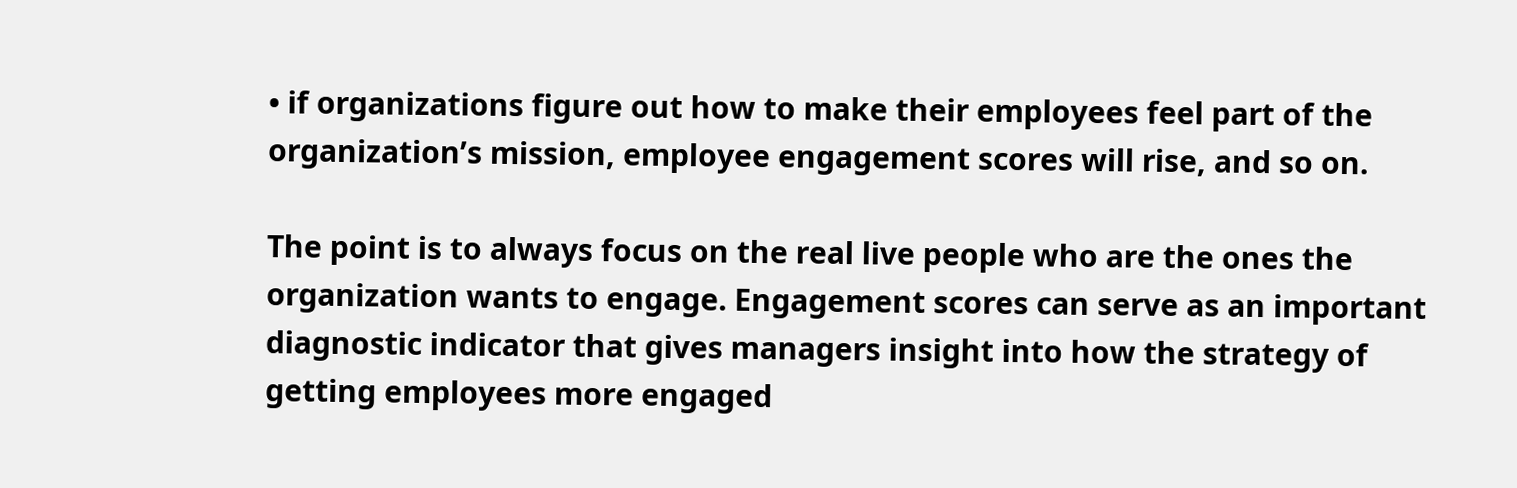• if organizations figure out how to make their employees feel part of the organization’s mission, employee engagement scores will rise, and so on.

The point is to always focus on the real live people who are the ones the organization wants to engage. Engagement scores can serve as an important diagnostic indicator that gives managers insight into how the strategy of getting employees more engaged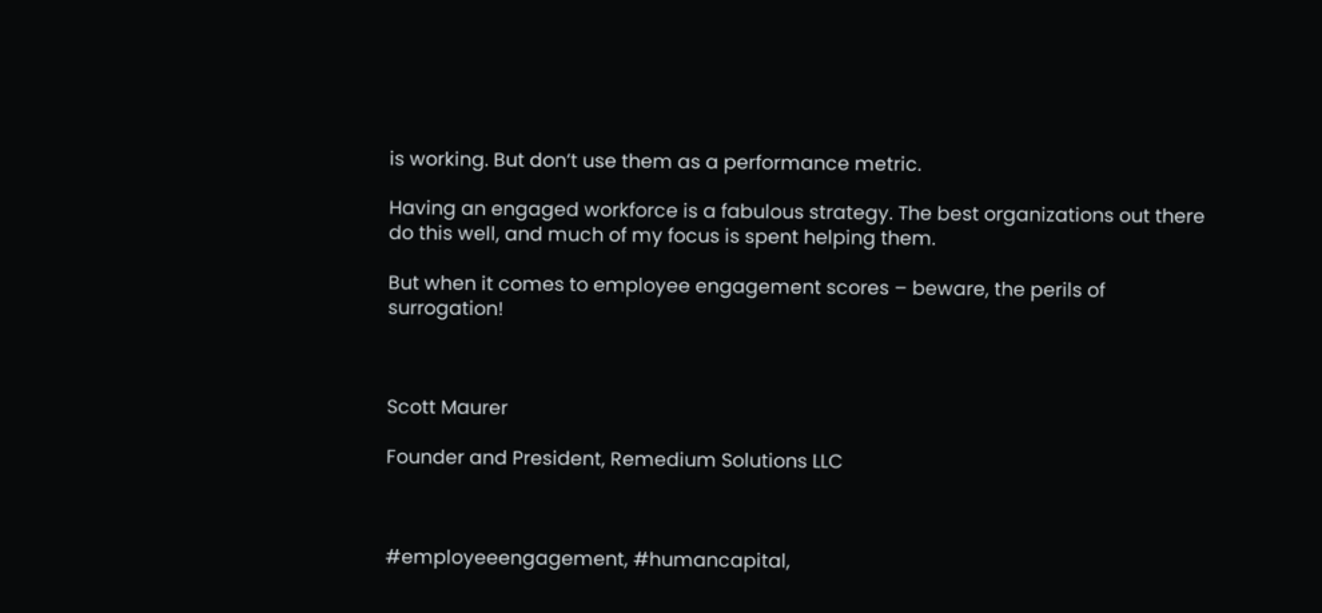is working. But don’t use them as a performance metric.

Having an engaged workforce is a fabulous strategy. The best organizations out there do this well, and much of my focus is spent helping them.

But when it comes to employee engagement scores – beware, the perils of surrogation!



Scott Maurer

Founder and President, Remedium Solutions LLC



#employeeengagement, #humancapital,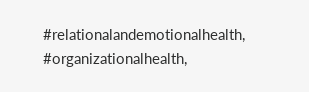#relationalandemotionalhealth, #organizationalhealth,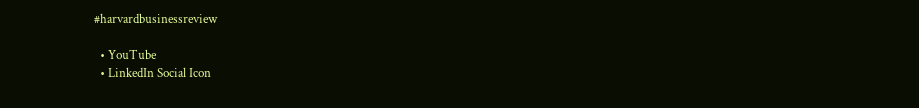#harvardbusinessreview

  • YouTube
  • LinkedIn Social Icon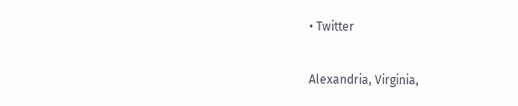• Twitter

Alexandria, Virginia,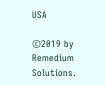USA

©2019 by Remedium Solutions.